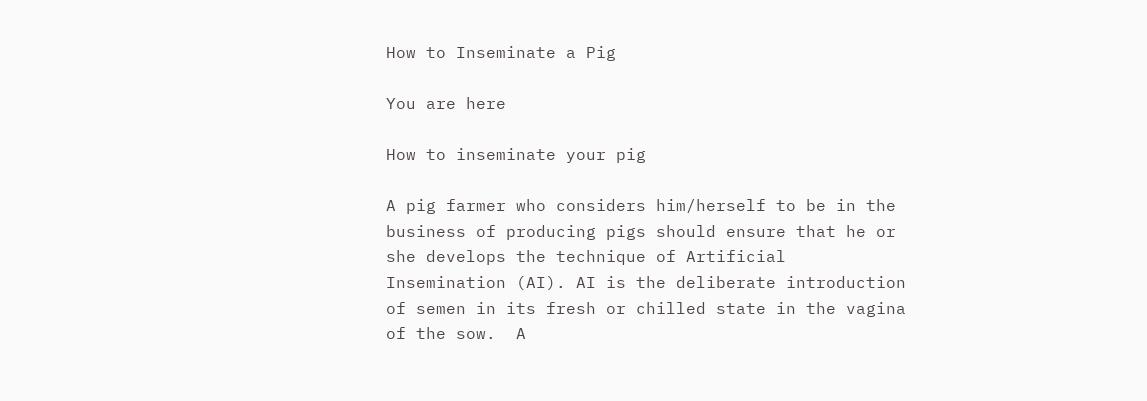How to Inseminate a Pig

You are here

How to inseminate your pig

A pig farmer who considers him/herself to be in the business of producing pigs should ensure that he or she develops the technique of Artificial Insemination (AI). AI is the deliberate introduction of semen in its fresh or chilled state in the vagina of the sow.  A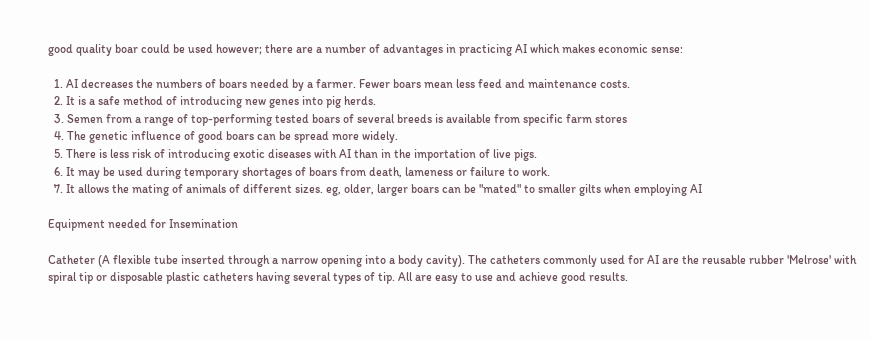good quality boar could be used however; there are a number of advantages in practicing AI which makes economic sense:

  1. AI decreases the numbers of boars needed by a farmer. Fewer boars mean less feed and maintenance costs.
  2. It is a safe method of introducing new genes into pig herds.
  3. Semen from a range of top-performing tested boars of several breeds is available from specific farm stores
  4. The genetic influence of good boars can be spread more widely.
  5. There is less risk of introducing exotic diseases with AI than in the importation of live pigs.
  6. It may be used during temporary shortages of boars from death, lameness or failure to work.
  7. It allows the mating of animals of different sizes. eg, older, larger boars can be "mated" to smaller gilts when employing AI

Equipment needed for Insemination

Catheter (A flexible tube inserted through a narrow opening into a body cavity). The catheters commonly used for AI are the reusable rubber 'Melrose' with spiral tip or disposable plastic catheters having several types of tip. All are easy to use and achieve good results.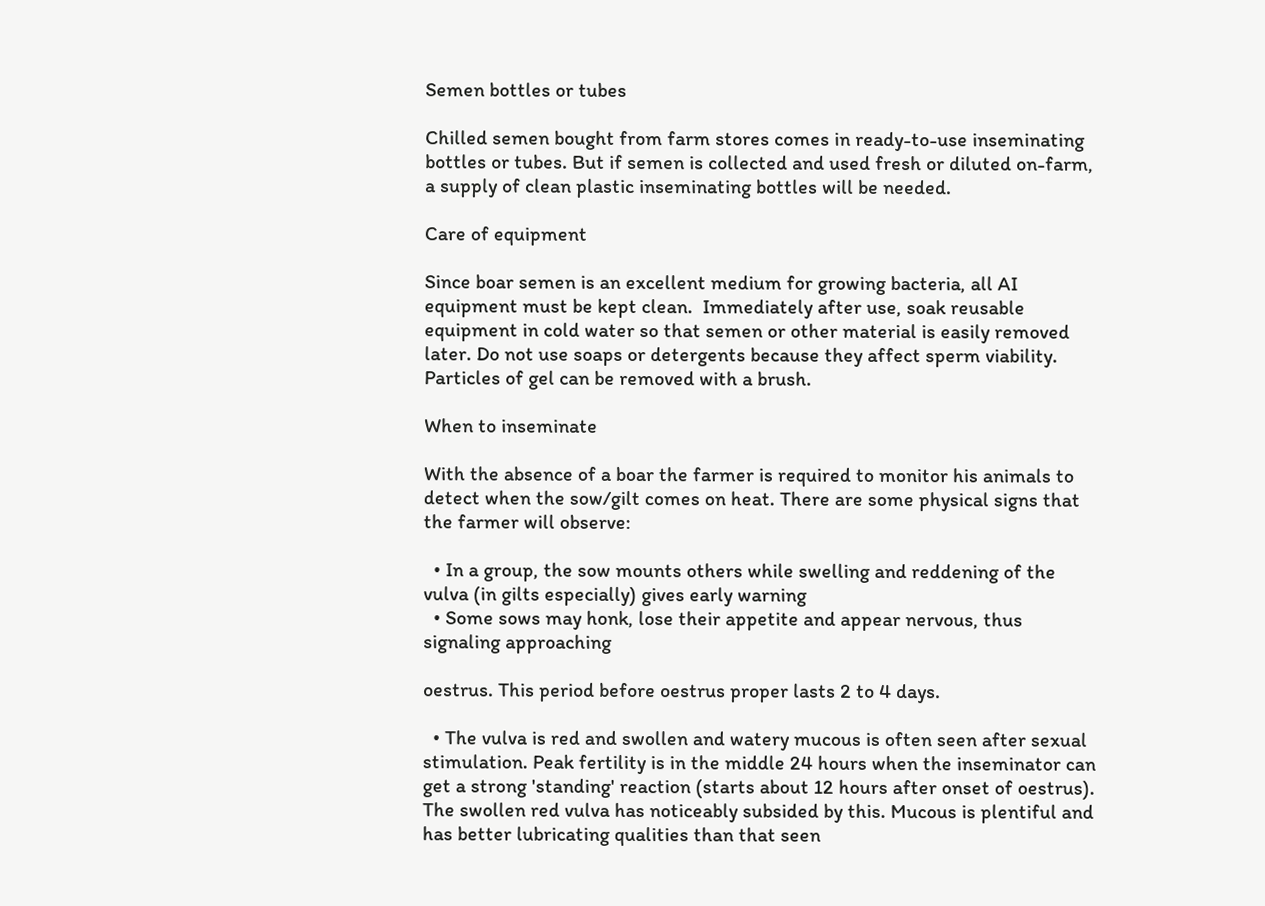Semen bottles or tubes

Chilled semen bought from farm stores comes in ready-to-use inseminating bottles or tubes. But if semen is collected and used fresh or diluted on-farm, a supply of clean plastic inseminating bottles will be needed.

Care of equipment

Since boar semen is an excellent medium for growing bacteria, all AI equipment must be kept clean.  Immediately after use, soak reusable equipment in cold water so that semen or other material is easily removed later. Do not use soaps or detergents because they affect sperm viability. Particles of gel can be removed with a brush.

When to inseminate

With the absence of a boar the farmer is required to monitor his animals to detect when the sow/gilt comes on heat. There are some physical signs that the farmer will observe:

  • In a group, the sow mounts others while swelling and reddening of the vulva (in gilts especially) gives early warning
  • Some sows may honk, lose their appetite and appear nervous, thus signaling approaching

oestrus. This period before oestrus proper lasts 2 to 4 days.

  • The vulva is red and swollen and watery mucous is often seen after sexual stimulation. Peak fertility is in the middle 24 hours when the inseminator can get a strong 'standing' reaction (starts about 12 hours after onset of oestrus). The swollen red vulva has noticeably subsided by this. Mucous is plentiful and has better lubricating qualities than that seen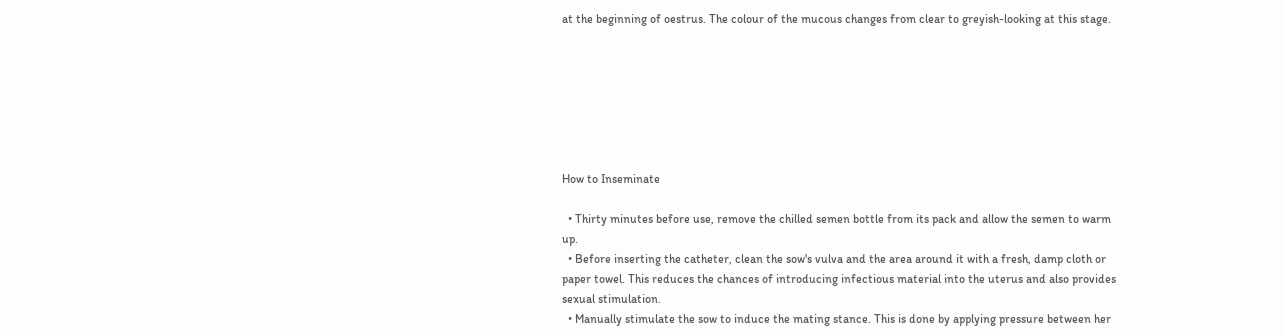at the beginning of oestrus. The colour of the mucous changes from clear to greyish-looking at this stage.







How to Inseminate

  • Thirty minutes before use, remove the chilled semen bottle from its pack and allow the semen to warm up.
  • Before inserting the catheter, clean the sow's vulva and the area around it with a fresh, damp cloth or paper towel. This reduces the chances of introducing infectious material into the uterus and also provides sexual stimulation.
  • Manually stimulate the sow to induce the mating stance. This is done by applying pressure between her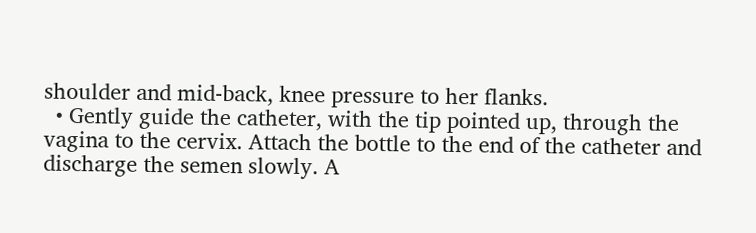shoulder and mid-back, knee pressure to her flanks.
  • Gently guide the catheter, with the tip pointed up, through the vagina to the cervix. Attach the bottle to the end of the catheter and discharge the semen slowly. A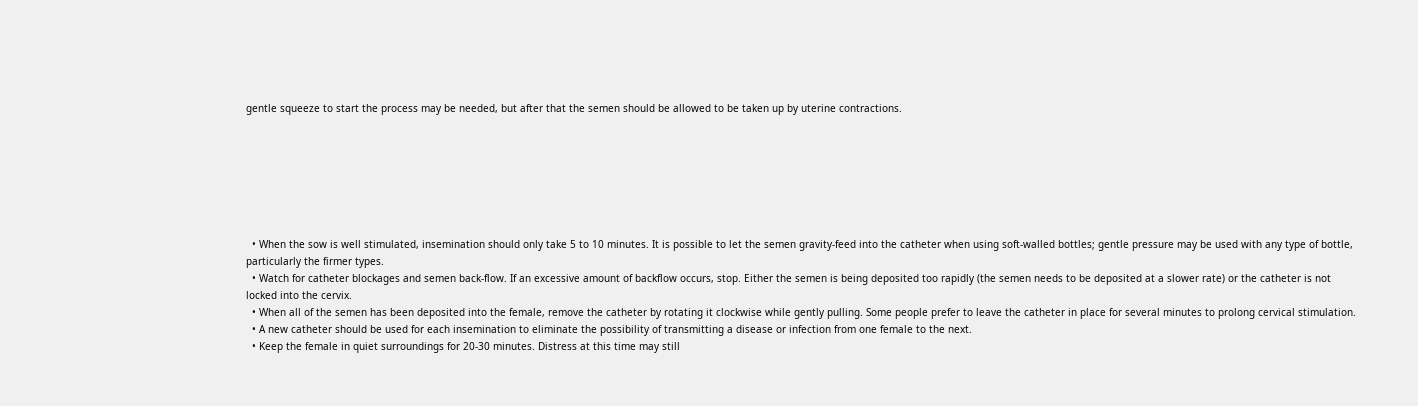gentle squeeze to start the process may be needed, but after that the semen should be allowed to be taken up by uterine contractions.







  • When the sow is well stimulated, insemination should only take 5 to 10 minutes. It is possible to let the semen gravity-feed into the catheter when using soft-walled bottles; gentle pressure may be used with any type of bottle, particularly the firmer types.
  • Watch for catheter blockages and semen back-flow. If an excessive amount of backflow occurs, stop. Either the semen is being deposited too rapidly (the semen needs to be deposited at a slower rate) or the catheter is not locked into the cervix.
  • When all of the semen has been deposited into the female, remove the catheter by rotating it clockwise while gently pulling. Some people prefer to leave the catheter in place for several minutes to prolong cervical stimulation.
  • A new catheter should be used for each insemination to eliminate the possibility of transmitting a disease or infection from one female to the next.
  • Keep the female in quiet surroundings for 20-30 minutes. Distress at this time may still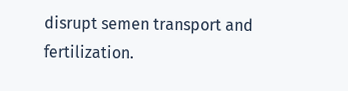disrupt semen transport and fertilization.